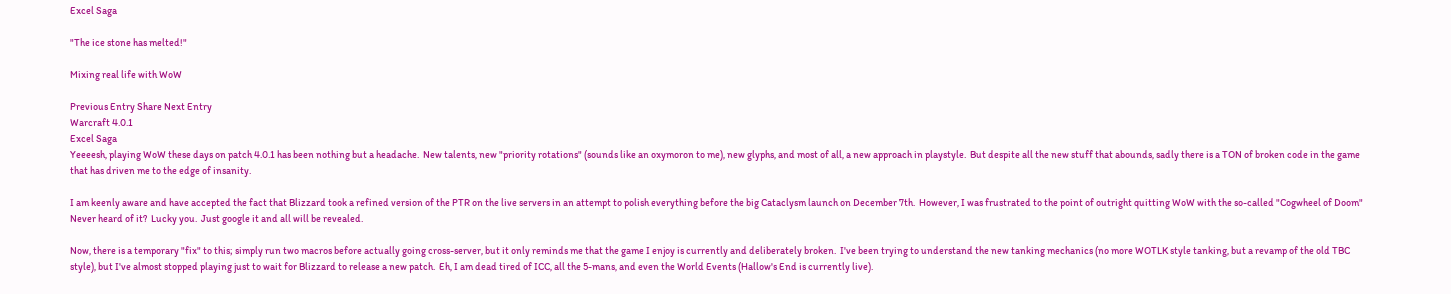Excel Saga

"The ice stone has melted!"

Mixing real life with WoW

Previous Entry Share Next Entry
Warcraft 4.0.1
Excel Saga
Yeeeesh, playing WoW these days on patch 4.0.1 has been nothing but a headache.  New talents, new "priority rotations" (sounds like an oxymoron to me), new glyphs, and most of all, a new approach in playstyle.  But despite all the new stuff that abounds, sadly there is a TON of broken code in the game that has driven me to the edge of insanity.

I am keenly aware and have accepted the fact that Blizzard took a refined version of the PTR on the live servers in an attempt to polish everything before the big Cataclysm launch on December 7th.  However, I was frustrated to the point of outright quitting WoW with the so-called "Cogwheel of Doom"  Never heard of it?  Lucky you.  Just google it and all will be revealed.

Now, there is a temporary "fix" to this; simply run two macros before actually going cross-server, but it only reminds me that the game I enjoy is currently and deliberately broken.  I've been trying to understand the new tanking mechanics (no more WOTLK style tanking, but a revamp of the old TBC style), but I've almost stopped playing just to wait for Blizzard to release a new patch.  Eh, I am dead tired of ICC, all the 5-mans, and even the World Events (Hallow's End is currently live).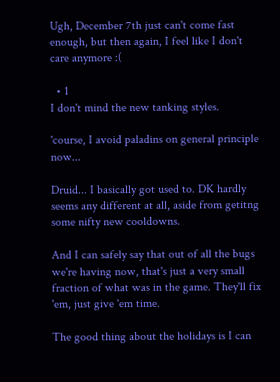Ugh, December 7th just can't come fast enough, but then again, I feel like I don't care anymore :(

  • 1
I don't mind the new tanking styles.

'course, I avoid paladins on general principle now...

Druid... I basically got used to. DK hardly seems any different at all, aside from getitng some nifty new cooldowns.

And I can safely say that out of all the bugs we're having now, that's just a very small fraction of what was in the game. They'll fix 'em, just give 'em time.

The good thing about the holidays is I can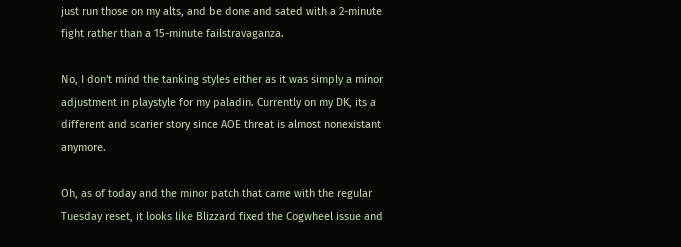just run those on my alts, and be done and sated with a 2-minute fight rather than a 15-minute failstravaganza.

No, I don't mind the tanking styles either as it was simply a minor adjustment in playstyle for my paladin. Currently on my DK, its a different and scarier story since AOE threat is almost nonexistant anymore.

Oh, as of today and the minor patch that came with the regular Tuesday reset, it looks like Blizzard fixed the Cogwheel issue and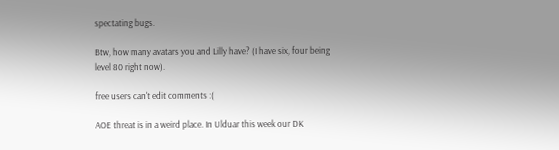spectating bugs.

Btw, how many avatars you and Lilly have? (I have six, four being level 80 right now).

free users can't edit comments :(

AOE threat is in a weird place. In Ulduar this week our DK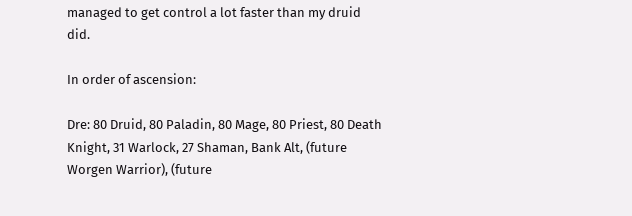managed to get control a lot faster than my druid did.

In order of ascension:

Dre: 80 Druid, 80 Paladin, 80 Mage, 80 Priest, 80 Death Knight, 31 Warlock, 27 Shaman, Bank Alt, (future Worgen Warrior), (future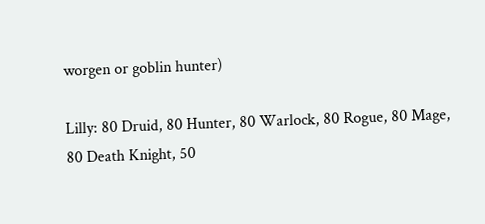worgen or goblin hunter)

Lilly: 80 Druid, 80 Hunter, 80 Warlock, 80 Rogue, 80 Mage, 80 Death Knight, 50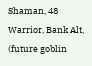Shaman, 48 Warrior, Bank Alt, (future goblin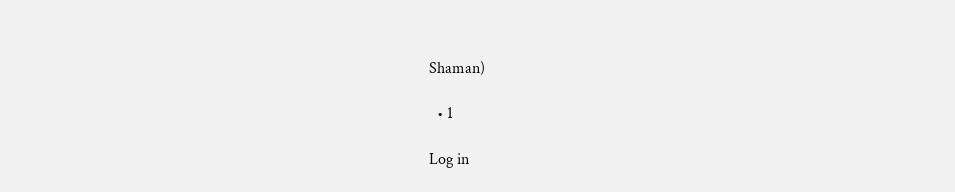Shaman)

  • 1

Log in